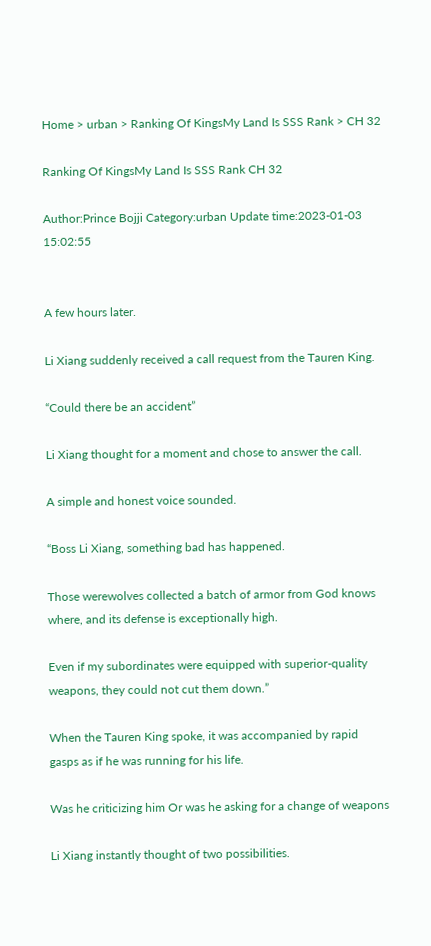Home > urban > Ranking Of KingsMy Land Is SSS Rank > CH 32

Ranking Of KingsMy Land Is SSS Rank CH 32

Author:Prince Bojji Category:urban Update time:2023-01-03 15:02:55


A few hours later.

Li Xiang suddenly received a call request from the Tauren King.

“Could there be an accident”

Li Xiang thought for a moment and chose to answer the call.

A simple and honest voice sounded.

“Boss Li Xiang, something bad has happened.

Those werewolves collected a batch of armor from God knows where, and its defense is exceptionally high.

Even if my subordinates were equipped with superior-quality weapons, they could not cut them down.”

When the Tauren King spoke, it was accompanied by rapid gasps as if he was running for his life.

Was he criticizing him Or was he asking for a change of weapons

Li Xiang instantly thought of two possibilities.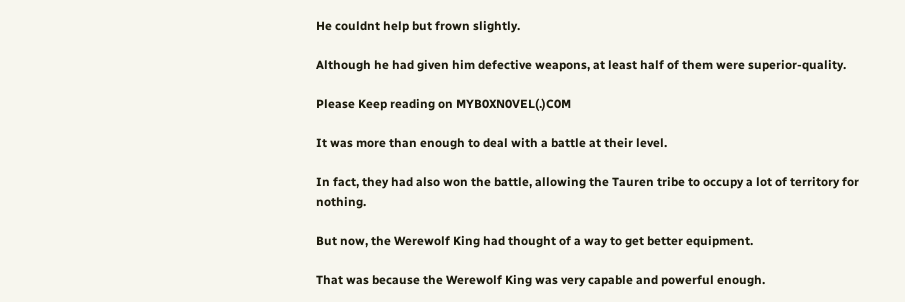He couldnt help but frown slightly.

Although he had given him defective weapons, at least half of them were superior-quality.

Please Keep reading on MYB0XN0VEL(.)C0M

It was more than enough to deal with a battle at their level.

In fact, they had also won the battle, allowing the Tauren tribe to occupy a lot of territory for nothing.

But now, the Werewolf King had thought of a way to get better equipment.

That was because the Werewolf King was very capable and powerful enough.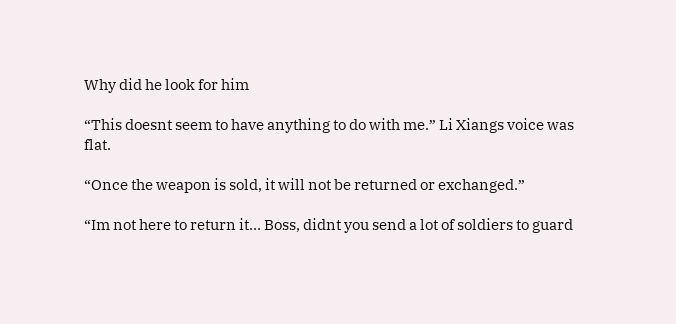Why did he look for him

“This doesnt seem to have anything to do with me.” Li Xiangs voice was flat.

“Once the weapon is sold, it will not be returned or exchanged.”

“Im not here to return it… Boss, didnt you send a lot of soldiers to guard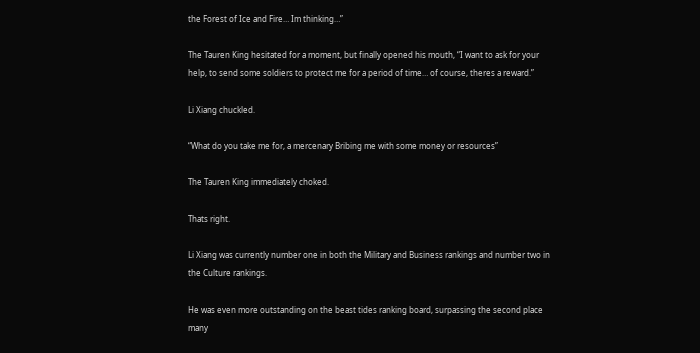the Forest of Ice and Fire… Im thinking…”

The Tauren King hesitated for a moment, but finally opened his mouth, “I want to ask for your help, to send some soldiers to protect me for a period of time… of course, theres a reward.”

Li Xiang chuckled.

“What do you take me for, a mercenary Bribing me with some money or resources”

The Tauren King immediately choked.

Thats right.

Li Xiang was currently number one in both the Military and Business rankings and number two in the Culture rankings.

He was even more outstanding on the beast tides ranking board, surpassing the second place many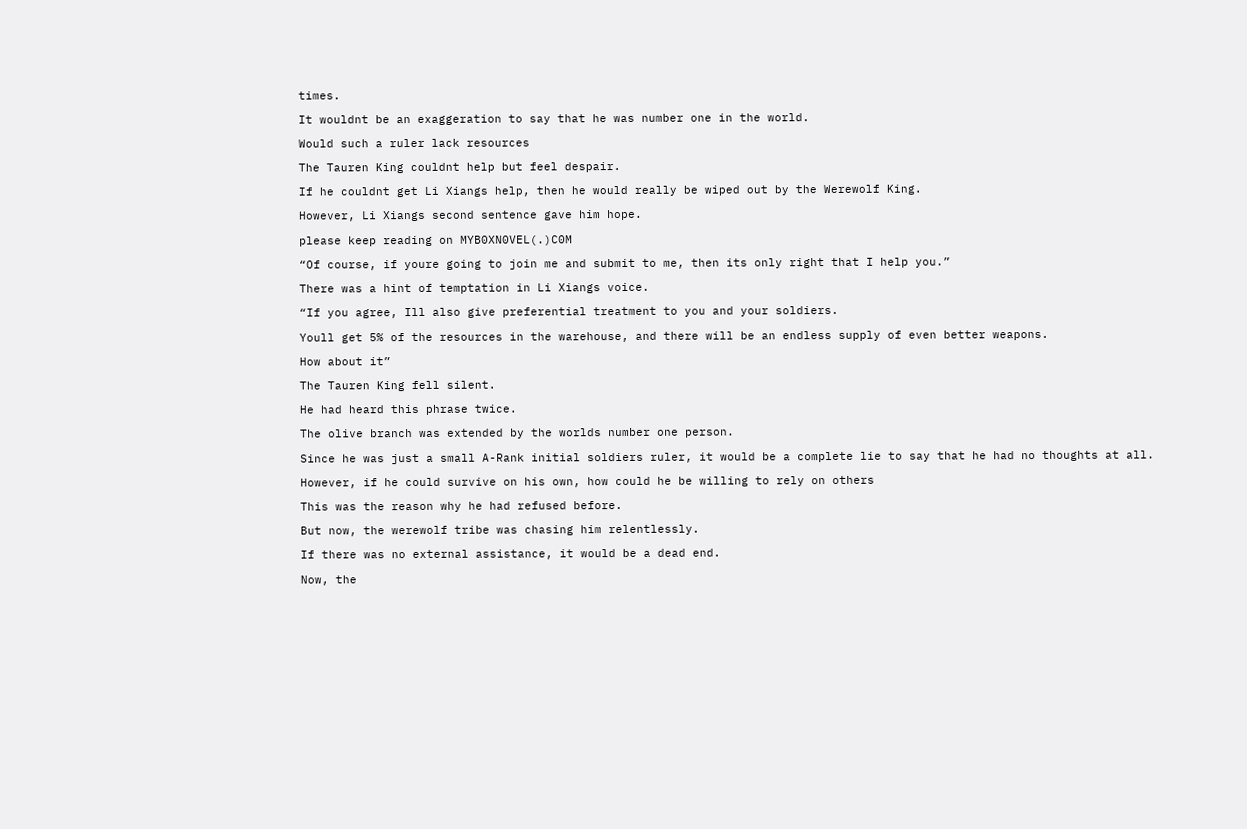times.

It wouldnt be an exaggeration to say that he was number one in the world.

Would such a ruler lack resources

The Tauren King couldnt help but feel despair.

If he couldnt get Li Xiangs help, then he would really be wiped out by the Werewolf King.

However, Li Xiangs second sentence gave him hope.

please keep reading on MYB0XN0VEL(.)C0M

“Of course, if youre going to join me and submit to me, then its only right that I help you.”

There was a hint of temptation in Li Xiangs voice.

“If you agree, Ill also give preferential treatment to you and your soldiers.

Youll get 5% of the resources in the warehouse, and there will be an endless supply of even better weapons.

How about it”

The Tauren King fell silent.

He had heard this phrase twice.

The olive branch was extended by the worlds number one person.

Since he was just a small A-Rank initial soldiers ruler, it would be a complete lie to say that he had no thoughts at all.

However, if he could survive on his own, how could he be willing to rely on others

This was the reason why he had refused before.

But now, the werewolf tribe was chasing him relentlessly.

If there was no external assistance, it would be a dead end.

Now, the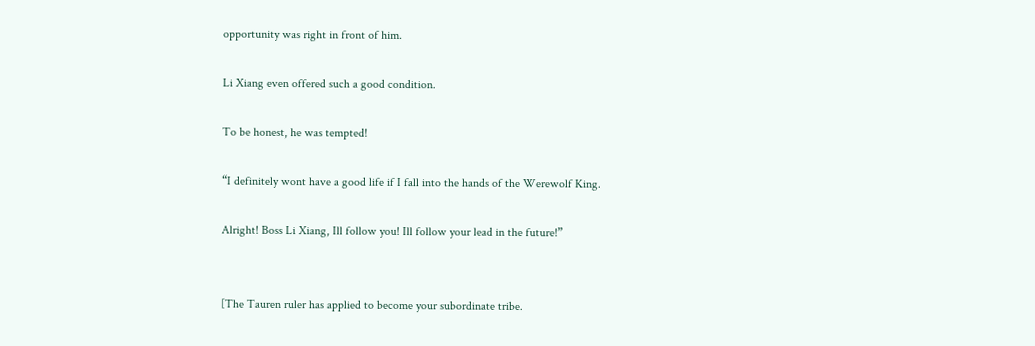opportunity was right in front of him.

Li Xiang even offered such a good condition.

To be honest, he was tempted!

“I definitely wont have a good life if I fall into the hands of the Werewolf King.

Alright! Boss Li Xiang, Ill follow you! Ill follow your lead in the future!”


[The Tauren ruler has applied to become your subordinate tribe.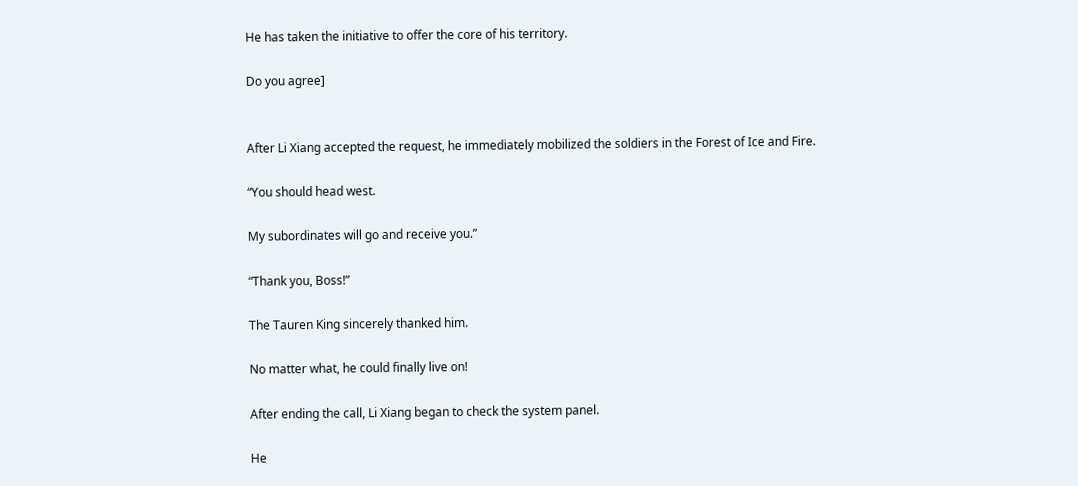He has taken the initiative to offer the core of his territory.

Do you agree]


After Li Xiang accepted the request, he immediately mobilized the soldiers in the Forest of Ice and Fire.

“You should head west.

My subordinates will go and receive you.”

“Thank you, Boss!”

The Tauren King sincerely thanked him.

No matter what, he could finally live on!

After ending the call, Li Xiang began to check the system panel.

He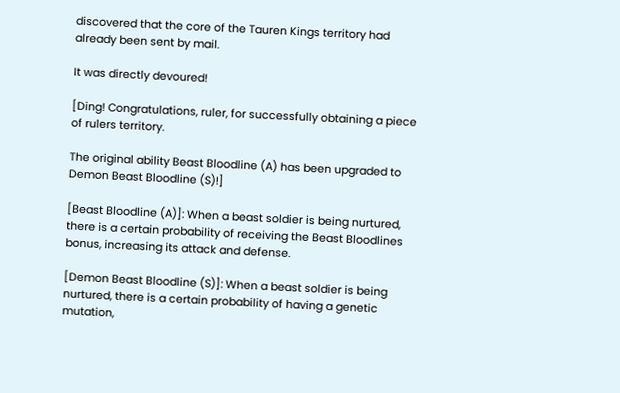discovered that the core of the Tauren Kings territory had already been sent by mail.

It was directly devoured!

[Ding! Congratulations, ruler, for successfully obtaining a piece of rulers territory.

The original ability Beast Bloodline (A) has been upgraded to Demon Beast Bloodline (S)!]

[Beast Bloodline (A)]: When a beast soldier is being nurtured, there is a certain probability of receiving the Beast Bloodlines bonus, increasing its attack and defense.

[Demon Beast Bloodline (S)]: When a beast soldier is being nurtured, there is a certain probability of having a genetic mutation,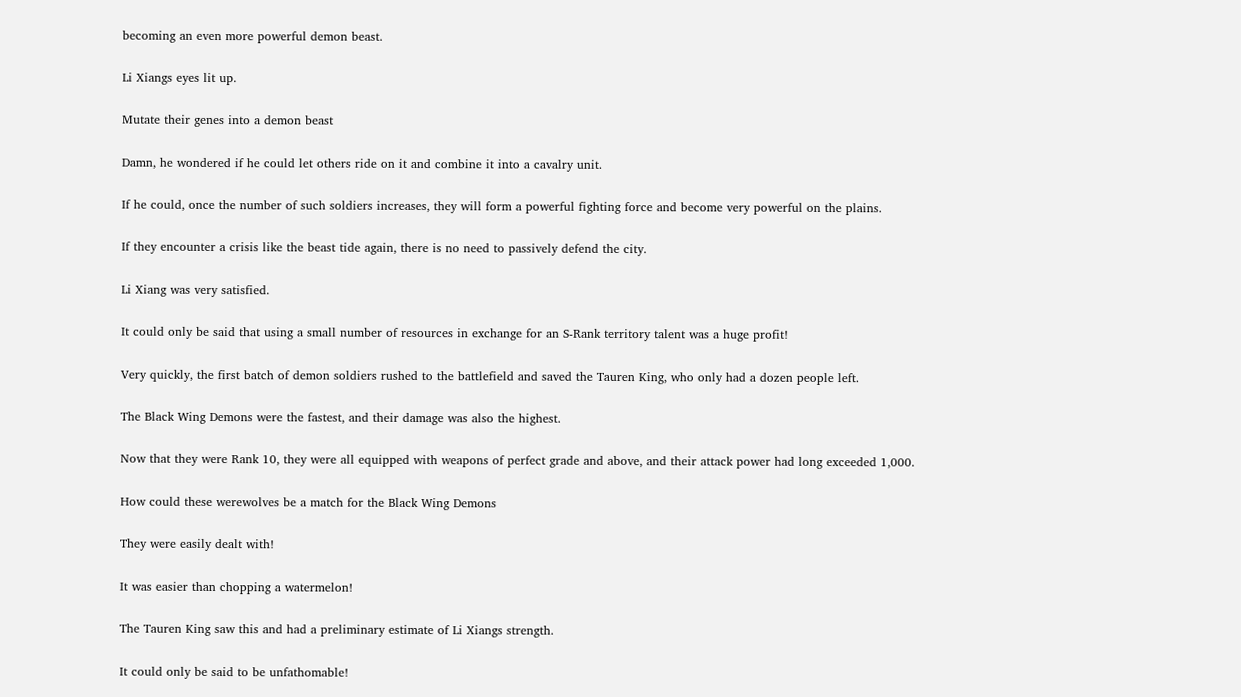becoming an even more powerful demon beast.

Li Xiangs eyes lit up.

Mutate their genes into a demon beast

Damn, he wondered if he could let others ride on it and combine it into a cavalry unit.

If he could, once the number of such soldiers increases, they will form a powerful fighting force and become very powerful on the plains.

If they encounter a crisis like the beast tide again, there is no need to passively defend the city.

Li Xiang was very satisfied.

It could only be said that using a small number of resources in exchange for an S-Rank territory talent was a huge profit!

Very quickly, the first batch of demon soldiers rushed to the battlefield and saved the Tauren King, who only had a dozen people left.

The Black Wing Demons were the fastest, and their damage was also the highest.

Now that they were Rank 10, they were all equipped with weapons of perfect grade and above, and their attack power had long exceeded 1,000.

How could these werewolves be a match for the Black Wing Demons

They were easily dealt with!

It was easier than chopping a watermelon!

The Tauren King saw this and had a preliminary estimate of Li Xiangs strength.

It could only be said to be unfathomable!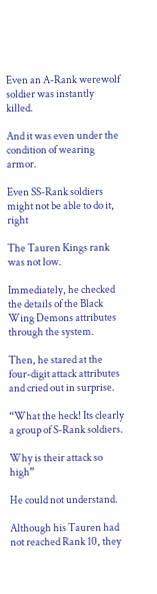Even an A-Rank werewolf soldier was instantly killed.

And it was even under the condition of wearing armor.

Even SS-Rank soldiers might not be able to do it, right

The Tauren Kings rank was not low.

Immediately, he checked the details of the Black Wing Demons attributes through the system.

Then, he stared at the four-digit attack attributes and cried out in surprise.

“What the heck! Its clearly a group of S-Rank soldiers.

Why is their attack so high”

He could not understand.

Although his Tauren had not reached Rank 10, they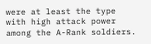were at least the type with high attack power among the A-Rank soldiers.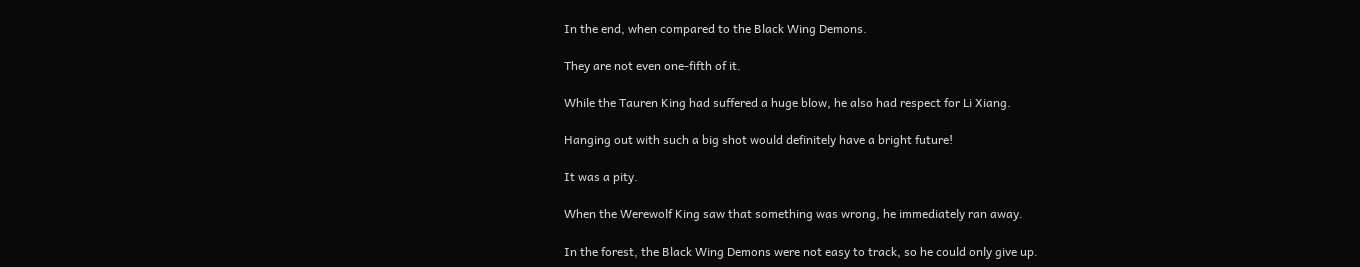In the end, when compared to the Black Wing Demons.

They are not even one-fifth of it.

While the Tauren King had suffered a huge blow, he also had respect for Li Xiang.

Hanging out with such a big shot would definitely have a bright future!

It was a pity.

When the Werewolf King saw that something was wrong, he immediately ran away.

In the forest, the Black Wing Demons were not easy to track, so he could only give up.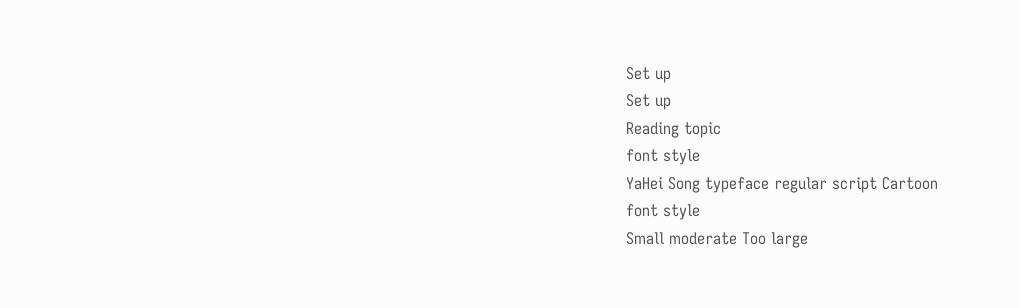Set up
Set up
Reading topic
font style
YaHei Song typeface regular script Cartoon
font style
Small moderate Too large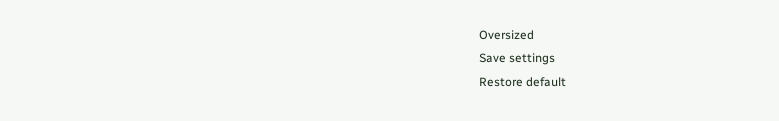Oversized
Save settings
Restore default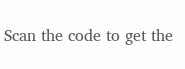Scan the code to get the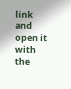link and open it with the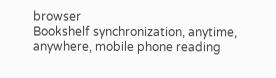browser
Bookshelf synchronization, anytime, anywhere, mobile phone reading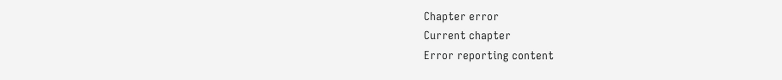Chapter error
Current chapter
Error reporting content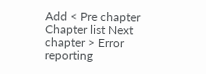Add < Pre chapter Chapter list Next chapter > Error reporting